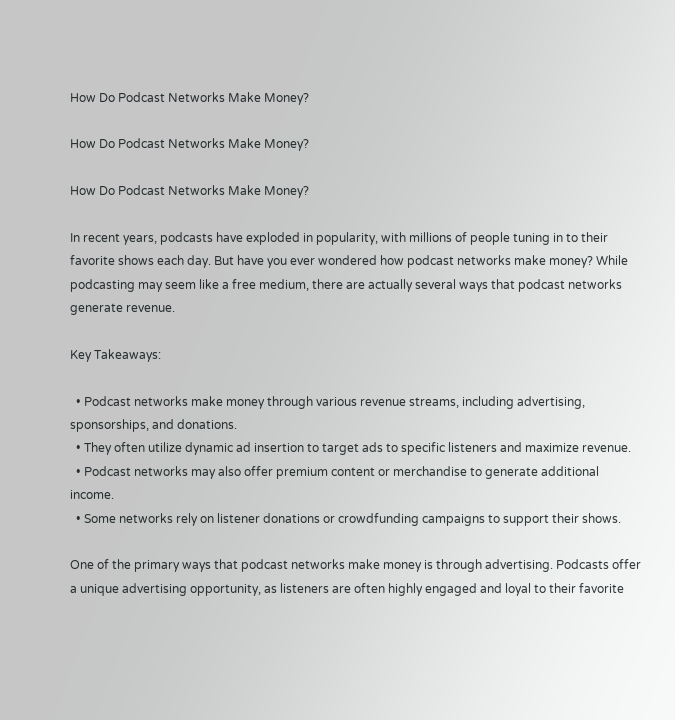How Do Podcast Networks Make Money?

How Do Podcast Networks Make Money?

How Do Podcast Networks Make Money?

In recent years, podcasts have exploded in popularity, with millions of people tuning in to their favorite shows each day. But have you ever wondered how podcast networks make money? While podcasting may seem like a free medium, there are actually several ways that podcast networks generate revenue.

Key Takeaways:

  • Podcast networks make money through various revenue streams, including advertising, sponsorships, and donations.
  • They often utilize dynamic ad insertion to target ads to specific listeners and maximize revenue.
  • Podcast networks may also offer premium content or merchandise to generate additional income.
  • Some networks rely on listener donations or crowdfunding campaigns to support their shows.

One of the primary ways that podcast networks make money is through advertising. Podcasts offer a unique advertising opportunity, as listeners are often highly engaged and loyal to their favorite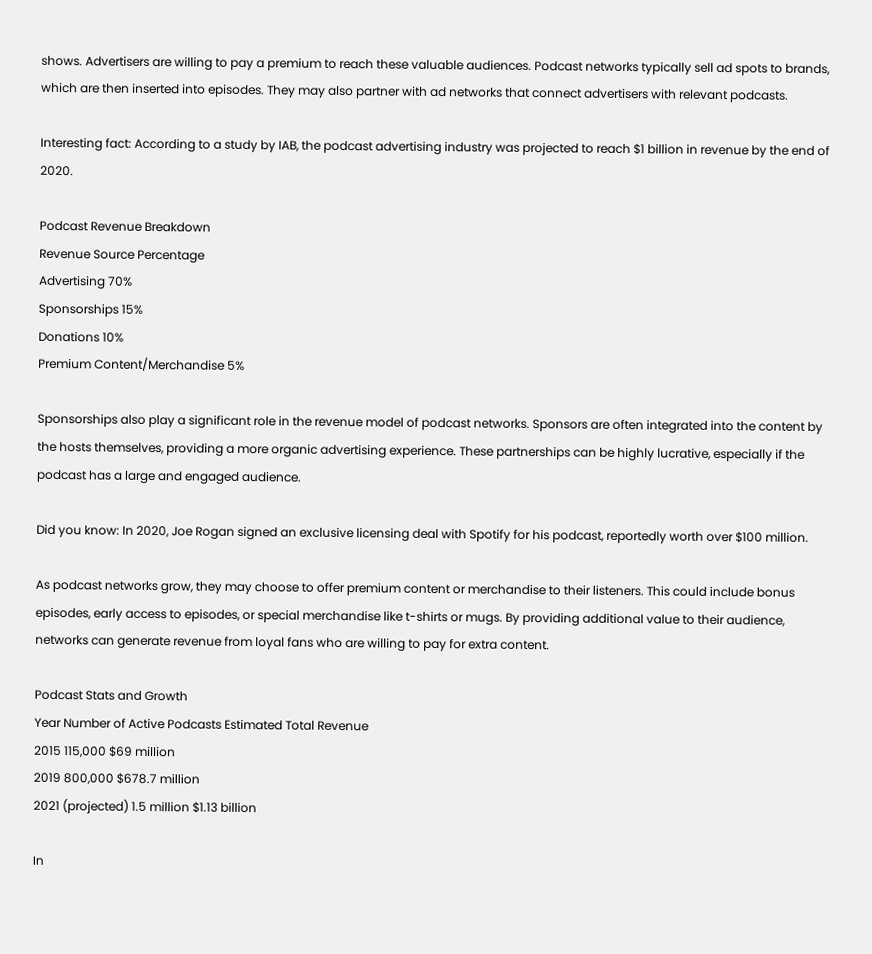shows. Advertisers are willing to pay a premium to reach these valuable audiences. Podcast networks typically sell ad spots to brands, which are then inserted into episodes. They may also partner with ad networks that connect advertisers with relevant podcasts.

Interesting fact: According to a study by IAB, the podcast advertising industry was projected to reach $1 billion in revenue by the end of 2020.

Podcast Revenue Breakdown
Revenue Source Percentage
Advertising 70%
Sponsorships 15%
Donations 10%
Premium Content/Merchandise 5%

Sponsorships also play a significant role in the revenue model of podcast networks. Sponsors are often integrated into the content by the hosts themselves, providing a more organic advertising experience. These partnerships can be highly lucrative, especially if the podcast has a large and engaged audience.

Did you know: In 2020, Joe Rogan signed an exclusive licensing deal with Spotify for his podcast, reportedly worth over $100 million.

As podcast networks grow, they may choose to offer premium content or merchandise to their listeners. This could include bonus episodes, early access to episodes, or special merchandise like t-shirts or mugs. By providing additional value to their audience, networks can generate revenue from loyal fans who are willing to pay for extra content.

Podcast Stats and Growth
Year Number of Active Podcasts Estimated Total Revenue
2015 115,000 $69 million
2019 800,000 $678.7 million
2021 (projected) 1.5 million $1.13 billion

In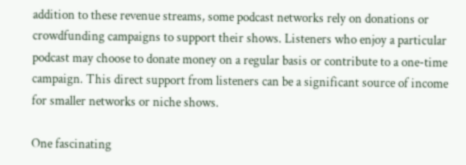addition to these revenue streams, some podcast networks rely on donations or crowdfunding campaigns to support their shows. Listeners who enjoy a particular podcast may choose to donate money on a regular basis or contribute to a one-time campaign. This direct support from listeners can be a significant source of income for smaller networks or niche shows.

One fascinating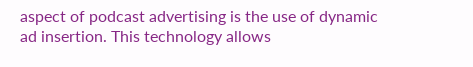aspect of podcast advertising is the use of dynamic ad insertion. This technology allows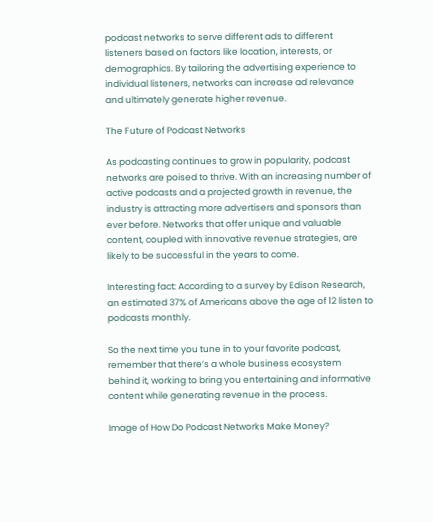podcast networks to serve different ads to different listeners based on factors like location, interests, or demographics. By tailoring the advertising experience to individual listeners, networks can increase ad relevance and ultimately generate higher revenue.

The Future of Podcast Networks

As podcasting continues to grow in popularity, podcast networks are poised to thrive. With an increasing number of active podcasts and a projected growth in revenue, the industry is attracting more advertisers and sponsors than ever before. Networks that offer unique and valuable content, coupled with innovative revenue strategies, are likely to be successful in the years to come.

Interesting fact: According to a survey by Edison Research, an estimated 37% of Americans above the age of 12 listen to podcasts monthly.

So the next time you tune in to your favorite podcast, remember that there’s a whole business ecosystem behind it, working to bring you entertaining and informative content while generating revenue in the process.

Image of How Do Podcast Networks Make Money?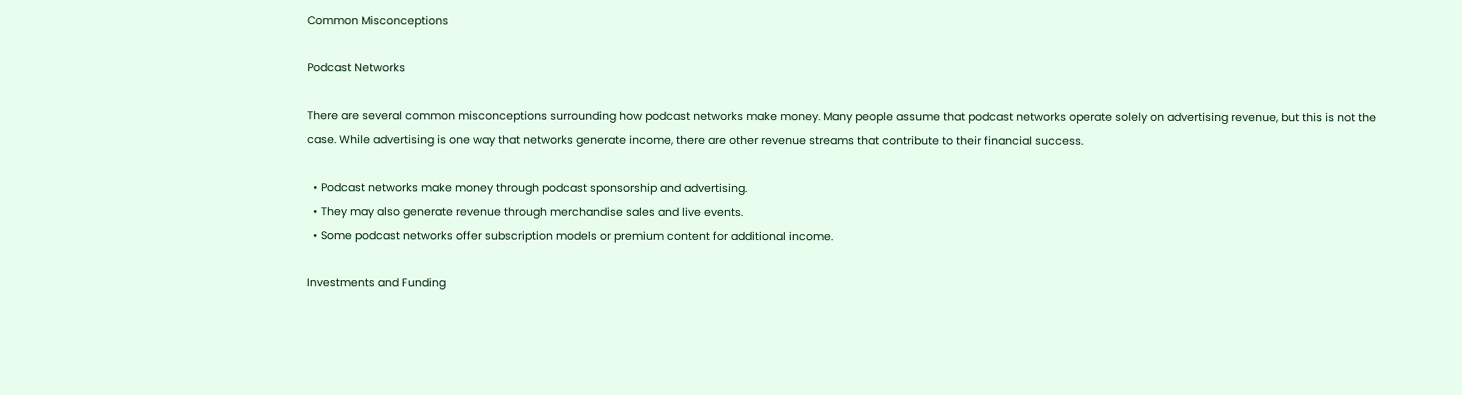Common Misconceptions

Podcast Networks

There are several common misconceptions surrounding how podcast networks make money. Many people assume that podcast networks operate solely on advertising revenue, but this is not the case. While advertising is one way that networks generate income, there are other revenue streams that contribute to their financial success.

  • Podcast networks make money through podcast sponsorship and advertising.
  • They may also generate revenue through merchandise sales and live events.
  • Some podcast networks offer subscription models or premium content for additional income.

Investments and Funding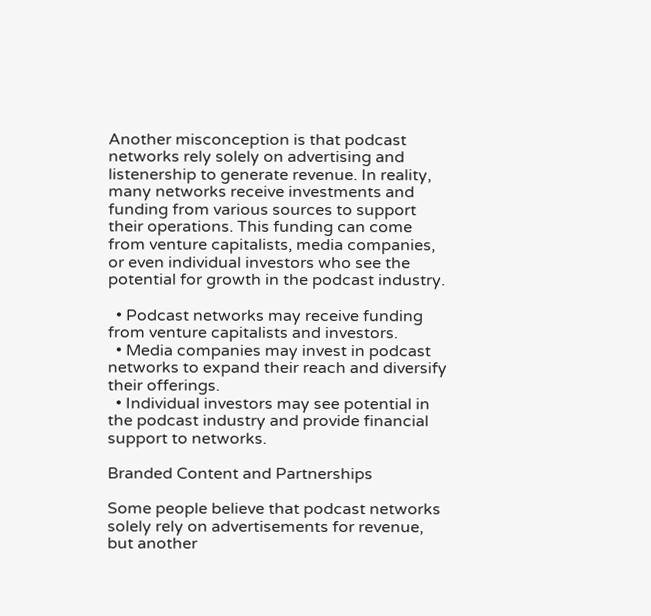Another misconception is that podcast networks rely solely on advertising and listenership to generate revenue. In reality, many networks receive investments and funding from various sources to support their operations. This funding can come from venture capitalists, media companies, or even individual investors who see the potential for growth in the podcast industry.

  • Podcast networks may receive funding from venture capitalists and investors.
  • Media companies may invest in podcast networks to expand their reach and diversify their offerings.
  • Individual investors may see potential in the podcast industry and provide financial support to networks.

Branded Content and Partnerships

Some people believe that podcast networks solely rely on advertisements for revenue, but another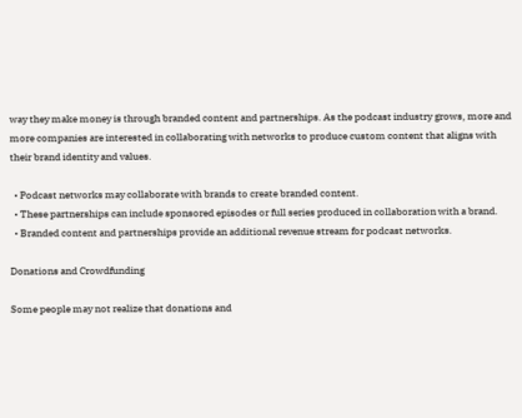way they make money is through branded content and partnerships. As the podcast industry grows, more and more companies are interested in collaborating with networks to produce custom content that aligns with their brand identity and values.

  • Podcast networks may collaborate with brands to create branded content.
  • These partnerships can include sponsored episodes or full series produced in collaboration with a brand.
  • Branded content and partnerships provide an additional revenue stream for podcast networks.

Donations and Crowdfunding

Some people may not realize that donations and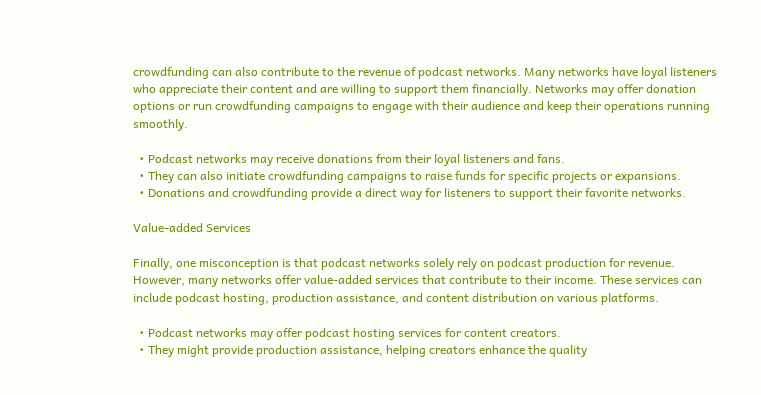crowdfunding can also contribute to the revenue of podcast networks. Many networks have loyal listeners who appreciate their content and are willing to support them financially. Networks may offer donation options or run crowdfunding campaigns to engage with their audience and keep their operations running smoothly.

  • Podcast networks may receive donations from their loyal listeners and fans.
  • They can also initiate crowdfunding campaigns to raise funds for specific projects or expansions.
  • Donations and crowdfunding provide a direct way for listeners to support their favorite networks.

Value-added Services

Finally, one misconception is that podcast networks solely rely on podcast production for revenue. However, many networks offer value-added services that contribute to their income. These services can include podcast hosting, production assistance, and content distribution on various platforms.

  • Podcast networks may offer podcast hosting services for content creators.
  • They might provide production assistance, helping creators enhance the quality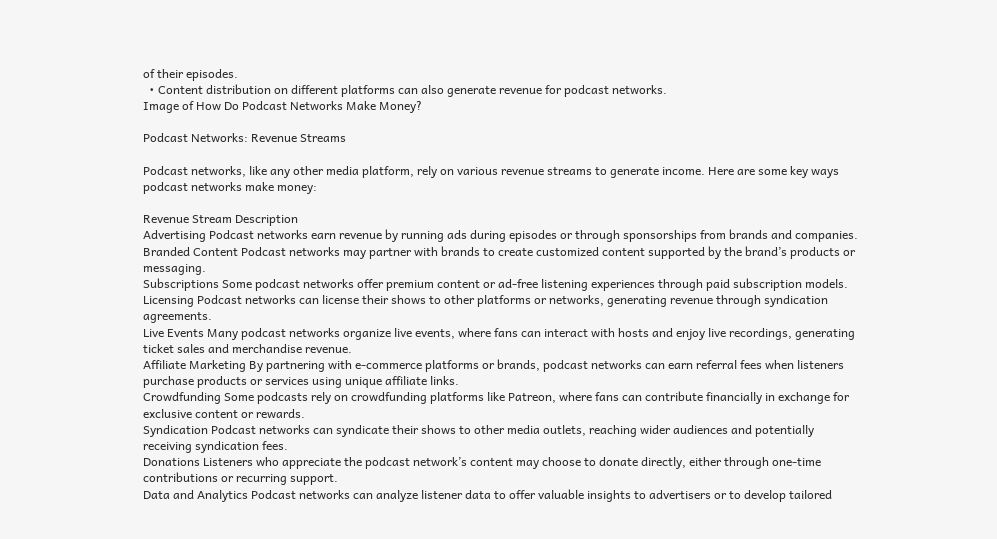of their episodes.
  • Content distribution on different platforms can also generate revenue for podcast networks.
Image of How Do Podcast Networks Make Money?

Podcast Networks: Revenue Streams

Podcast networks, like any other media platform, rely on various revenue streams to generate income. Here are some key ways podcast networks make money:

Revenue Stream Description
Advertising Podcast networks earn revenue by running ads during episodes or through sponsorships from brands and companies.
Branded Content Podcast networks may partner with brands to create customized content supported by the brand’s products or messaging.
Subscriptions Some podcast networks offer premium content or ad-free listening experiences through paid subscription models.
Licensing Podcast networks can license their shows to other platforms or networks, generating revenue through syndication agreements.
Live Events Many podcast networks organize live events, where fans can interact with hosts and enjoy live recordings, generating ticket sales and merchandise revenue.
Affiliate Marketing By partnering with e-commerce platforms or brands, podcast networks can earn referral fees when listeners purchase products or services using unique affiliate links.
Crowdfunding Some podcasts rely on crowdfunding platforms like Patreon, where fans can contribute financially in exchange for exclusive content or rewards.
Syndication Podcast networks can syndicate their shows to other media outlets, reaching wider audiences and potentially receiving syndication fees.
Donations Listeners who appreciate the podcast network’s content may choose to donate directly, either through one-time contributions or recurring support.
Data and Analytics Podcast networks can analyze listener data to offer valuable insights to advertisers or to develop tailored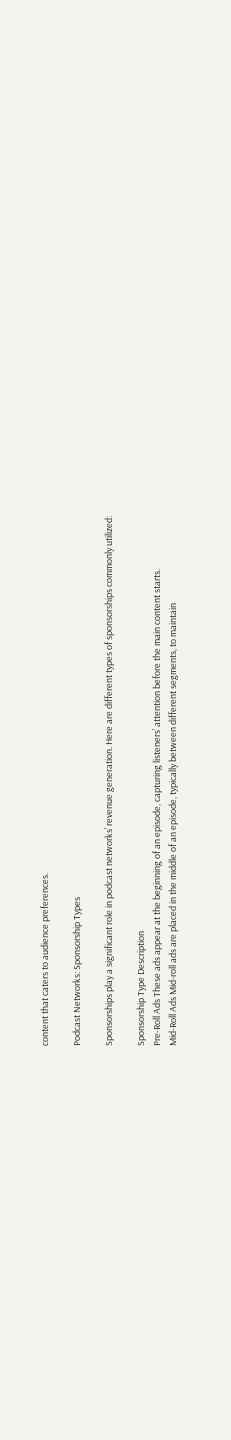content that caters to audience preferences.

Podcast Networks: Sponsorship Types

Sponsorships play a significant role in podcast networks’ revenue generation. Here are different types of sponsorships commonly utilized:

Sponsorship Type Description
Pre-Roll Ads These ads appear at the beginning of an episode, capturing listeners’ attention before the main content starts.
Mid-Roll Ads Mid-roll ads are placed in the middle of an episode, typically between different segments, to maintain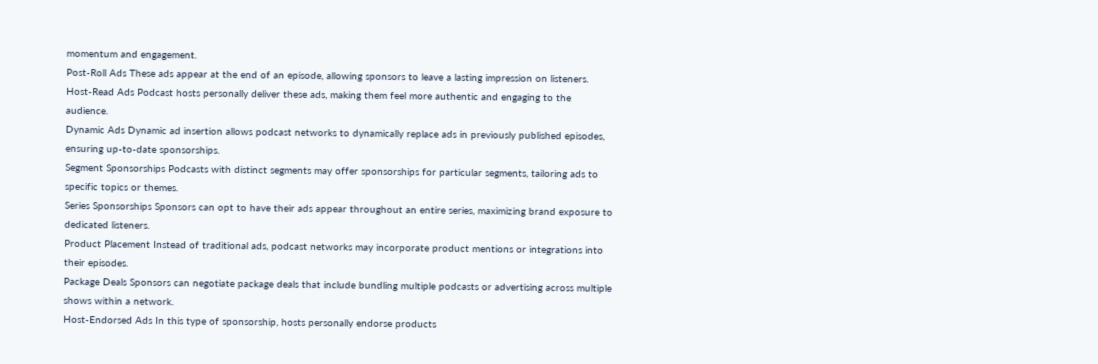momentum and engagement.
Post-Roll Ads These ads appear at the end of an episode, allowing sponsors to leave a lasting impression on listeners.
Host-Read Ads Podcast hosts personally deliver these ads, making them feel more authentic and engaging to the audience.
Dynamic Ads Dynamic ad insertion allows podcast networks to dynamically replace ads in previously published episodes, ensuring up-to-date sponsorships.
Segment Sponsorships Podcasts with distinct segments may offer sponsorships for particular segments, tailoring ads to specific topics or themes.
Series Sponsorships Sponsors can opt to have their ads appear throughout an entire series, maximizing brand exposure to dedicated listeners.
Product Placement Instead of traditional ads, podcast networks may incorporate product mentions or integrations into their episodes.
Package Deals Sponsors can negotiate package deals that include bundling multiple podcasts or advertising across multiple shows within a network.
Host-Endorsed Ads In this type of sponsorship, hosts personally endorse products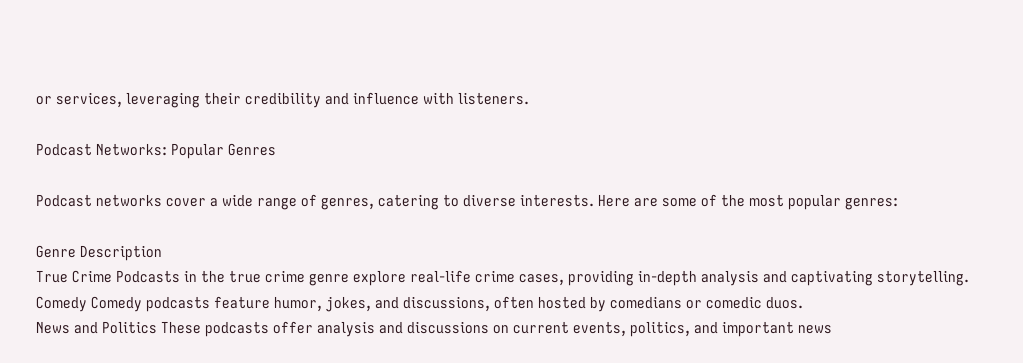or services, leveraging their credibility and influence with listeners.

Podcast Networks: Popular Genres

Podcast networks cover a wide range of genres, catering to diverse interests. Here are some of the most popular genres:

Genre Description
True Crime Podcasts in the true crime genre explore real-life crime cases, providing in-depth analysis and captivating storytelling.
Comedy Comedy podcasts feature humor, jokes, and discussions, often hosted by comedians or comedic duos.
News and Politics These podcasts offer analysis and discussions on current events, politics, and important news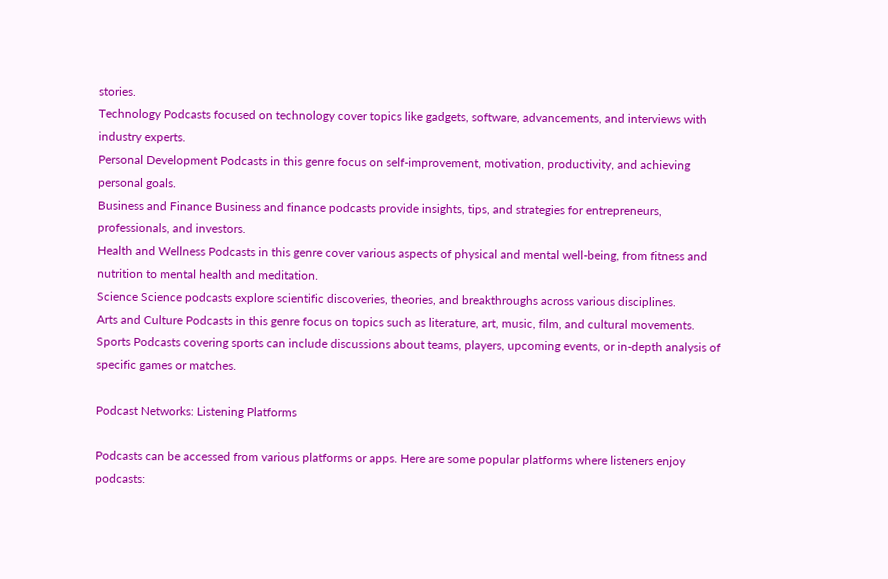stories.
Technology Podcasts focused on technology cover topics like gadgets, software, advancements, and interviews with industry experts.
Personal Development Podcasts in this genre focus on self-improvement, motivation, productivity, and achieving personal goals.
Business and Finance Business and finance podcasts provide insights, tips, and strategies for entrepreneurs, professionals, and investors.
Health and Wellness Podcasts in this genre cover various aspects of physical and mental well-being, from fitness and nutrition to mental health and meditation.
Science Science podcasts explore scientific discoveries, theories, and breakthroughs across various disciplines.
Arts and Culture Podcasts in this genre focus on topics such as literature, art, music, film, and cultural movements.
Sports Podcasts covering sports can include discussions about teams, players, upcoming events, or in-depth analysis of specific games or matches.

Podcast Networks: Listening Platforms

Podcasts can be accessed from various platforms or apps. Here are some popular platforms where listeners enjoy podcasts: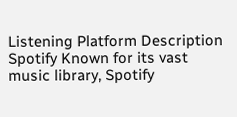Listening Platform Description
Spotify Known for its vast music library, Spotify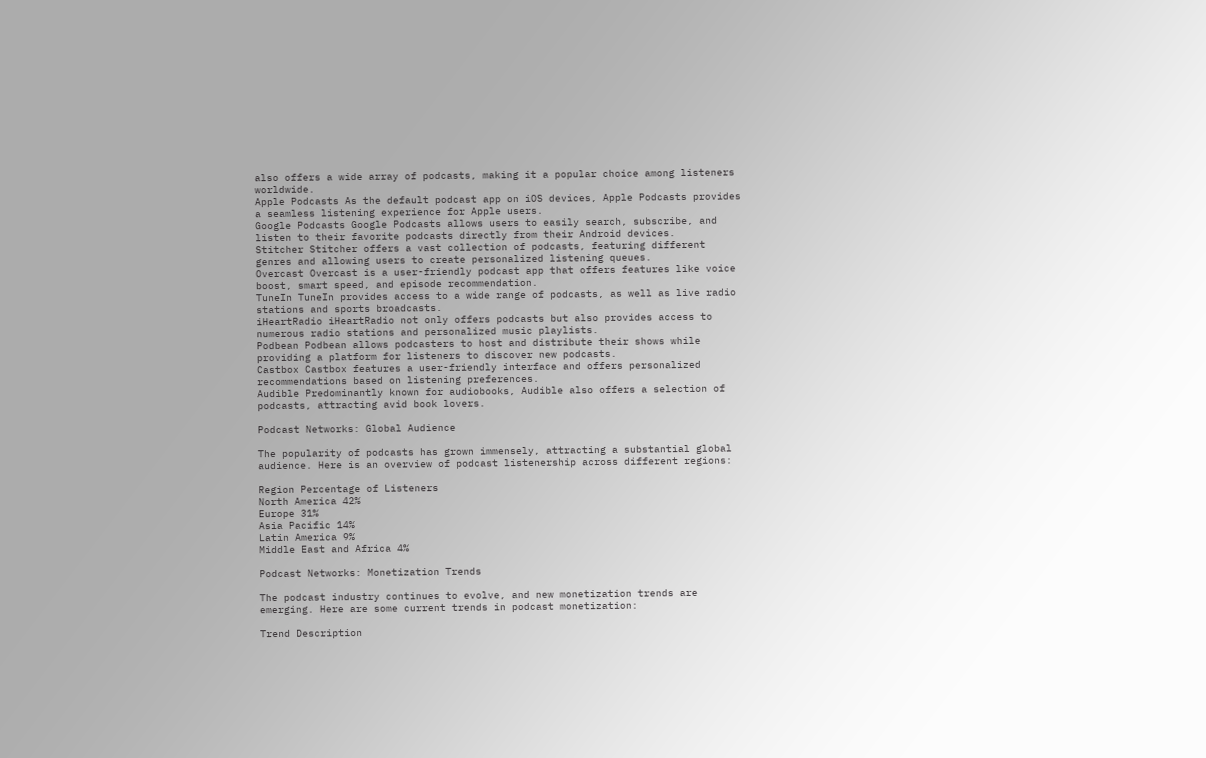also offers a wide array of podcasts, making it a popular choice among listeners worldwide.
Apple Podcasts As the default podcast app on iOS devices, Apple Podcasts provides a seamless listening experience for Apple users.
Google Podcasts Google Podcasts allows users to easily search, subscribe, and listen to their favorite podcasts directly from their Android devices.
Stitcher Stitcher offers a vast collection of podcasts, featuring different genres and allowing users to create personalized listening queues.
Overcast Overcast is a user-friendly podcast app that offers features like voice boost, smart speed, and episode recommendation.
TuneIn TuneIn provides access to a wide range of podcasts, as well as live radio stations and sports broadcasts.
iHeartRadio iHeartRadio not only offers podcasts but also provides access to numerous radio stations and personalized music playlists.
Podbean Podbean allows podcasters to host and distribute their shows while providing a platform for listeners to discover new podcasts.
Castbox Castbox features a user-friendly interface and offers personalized recommendations based on listening preferences.
Audible Predominantly known for audiobooks, Audible also offers a selection of podcasts, attracting avid book lovers.

Podcast Networks: Global Audience

The popularity of podcasts has grown immensely, attracting a substantial global audience. Here is an overview of podcast listenership across different regions:

Region Percentage of Listeners
North America 42%
Europe 31%
Asia Pacific 14%
Latin America 9%
Middle East and Africa 4%

Podcast Networks: Monetization Trends

The podcast industry continues to evolve, and new monetization trends are emerging. Here are some current trends in podcast monetization:

Trend Description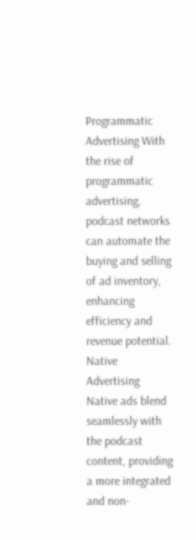Programmatic Advertising With the rise of programmatic advertising, podcast networks can automate the buying and selling of ad inventory, enhancing efficiency and revenue potential.
Native Advertising Native ads blend seamlessly with the podcast content, providing a more integrated and non-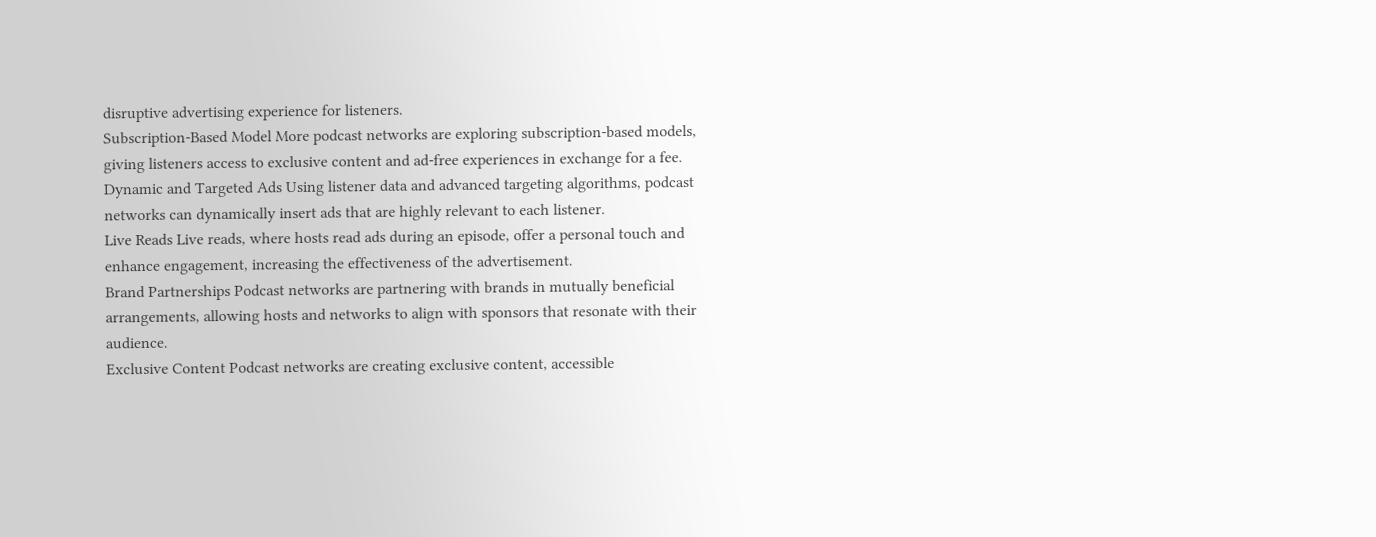disruptive advertising experience for listeners.
Subscription-Based Model More podcast networks are exploring subscription-based models, giving listeners access to exclusive content and ad-free experiences in exchange for a fee.
Dynamic and Targeted Ads Using listener data and advanced targeting algorithms, podcast networks can dynamically insert ads that are highly relevant to each listener.
Live Reads Live reads, where hosts read ads during an episode, offer a personal touch and enhance engagement, increasing the effectiveness of the advertisement.
Brand Partnerships Podcast networks are partnering with brands in mutually beneficial arrangements, allowing hosts and networks to align with sponsors that resonate with their audience.
Exclusive Content Podcast networks are creating exclusive content, accessible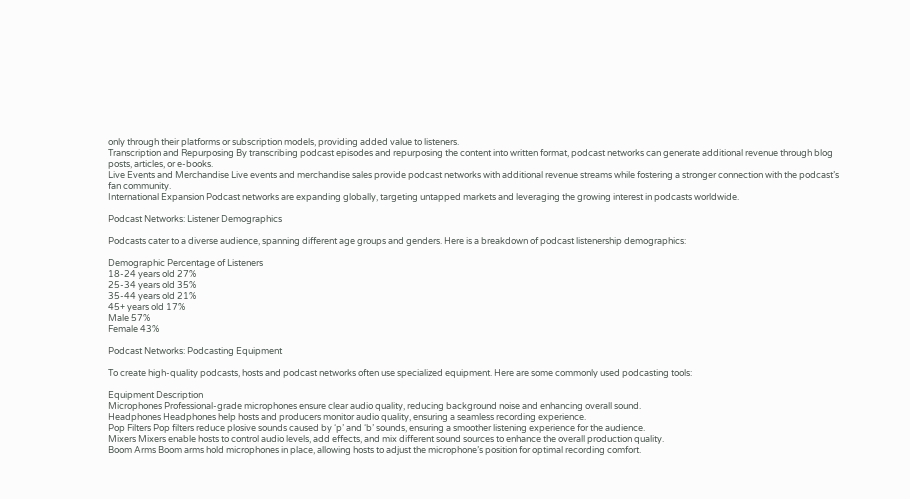only through their platforms or subscription models, providing added value to listeners.
Transcription and Repurposing By transcribing podcast episodes and repurposing the content into written format, podcast networks can generate additional revenue through blog posts, articles, or e-books.
Live Events and Merchandise Live events and merchandise sales provide podcast networks with additional revenue streams while fostering a stronger connection with the podcast’s fan community.
International Expansion Podcast networks are expanding globally, targeting untapped markets and leveraging the growing interest in podcasts worldwide.

Podcast Networks: Listener Demographics

Podcasts cater to a diverse audience, spanning different age groups and genders. Here is a breakdown of podcast listenership demographics:

Demographic Percentage of Listeners
18-24 years old 27%
25-34 years old 35%
35-44 years old 21%
45+ years old 17%
Male 57%
Female 43%

Podcast Networks: Podcasting Equipment

To create high-quality podcasts, hosts and podcast networks often use specialized equipment. Here are some commonly used podcasting tools:

Equipment Description
Microphones Professional-grade microphones ensure clear audio quality, reducing background noise and enhancing overall sound.
Headphones Headphones help hosts and producers monitor audio quality, ensuring a seamless recording experience.
Pop Filters Pop filters reduce plosive sounds caused by ‘p’ and ‘b’ sounds, ensuring a smoother listening experience for the audience.
Mixers Mixers enable hosts to control audio levels, add effects, and mix different sound sources to enhance the overall production quality.
Boom Arms Boom arms hold microphones in place, allowing hosts to adjust the microphone’s position for optimal recording comfort.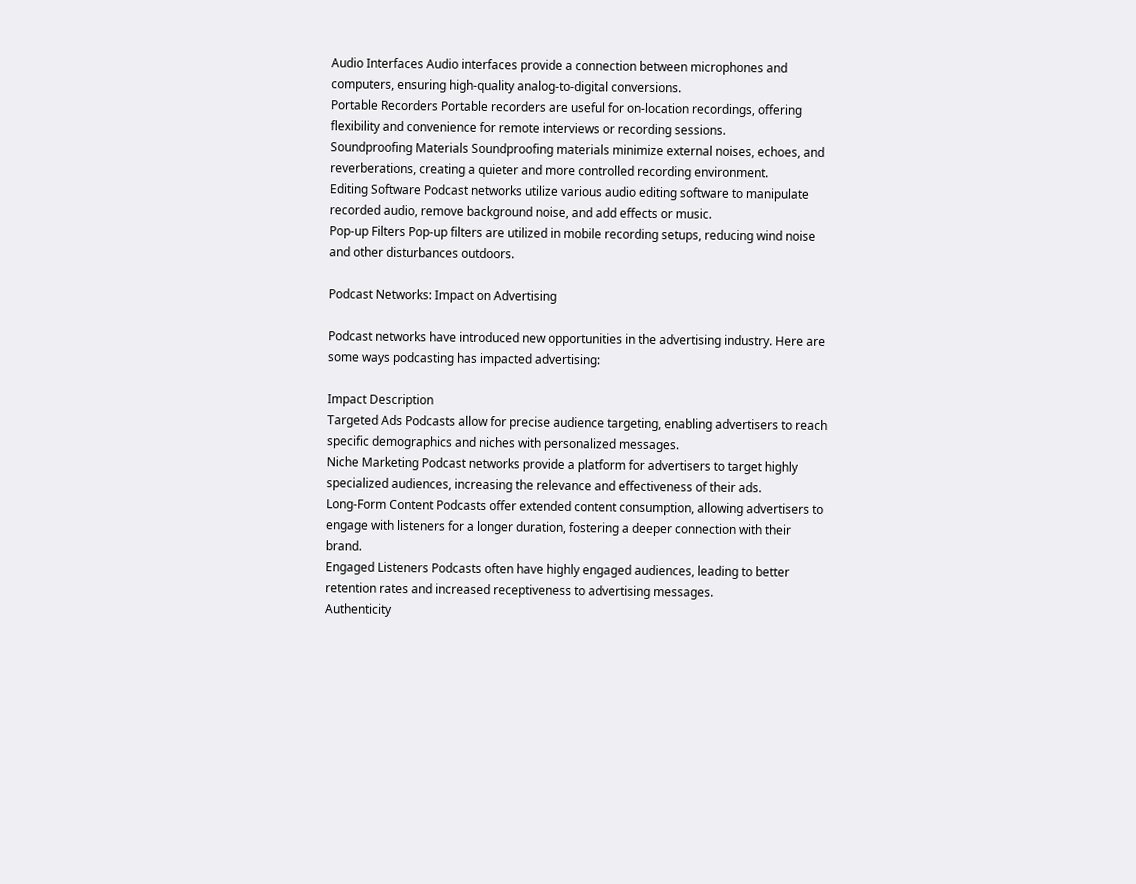Audio Interfaces Audio interfaces provide a connection between microphones and computers, ensuring high-quality analog-to-digital conversions.
Portable Recorders Portable recorders are useful for on-location recordings, offering flexibility and convenience for remote interviews or recording sessions.
Soundproofing Materials Soundproofing materials minimize external noises, echoes, and reverberations, creating a quieter and more controlled recording environment.
Editing Software Podcast networks utilize various audio editing software to manipulate recorded audio, remove background noise, and add effects or music.
Pop-up Filters Pop-up filters are utilized in mobile recording setups, reducing wind noise and other disturbances outdoors.

Podcast Networks: Impact on Advertising

Podcast networks have introduced new opportunities in the advertising industry. Here are some ways podcasting has impacted advertising:

Impact Description
Targeted Ads Podcasts allow for precise audience targeting, enabling advertisers to reach specific demographics and niches with personalized messages.
Niche Marketing Podcast networks provide a platform for advertisers to target highly specialized audiences, increasing the relevance and effectiveness of their ads.
Long-Form Content Podcasts offer extended content consumption, allowing advertisers to engage with listeners for a longer duration, fostering a deeper connection with their brand.
Engaged Listeners Podcasts often have highly engaged audiences, leading to better retention rates and increased receptiveness to advertising messages.
Authenticity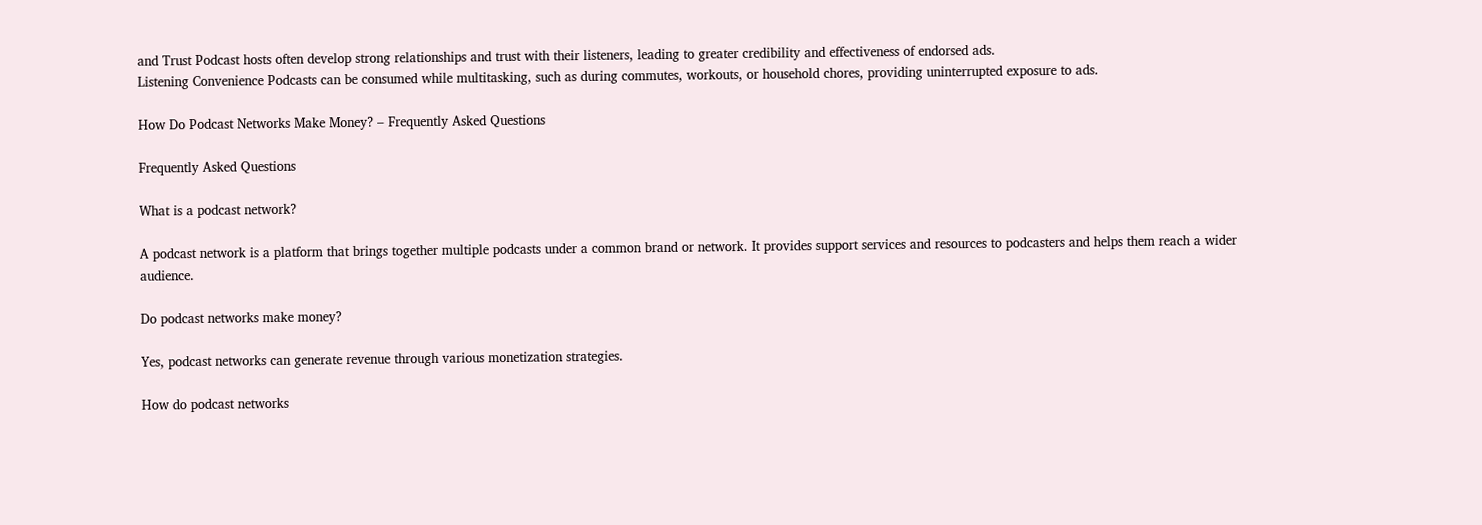and Trust Podcast hosts often develop strong relationships and trust with their listeners, leading to greater credibility and effectiveness of endorsed ads.
Listening Convenience Podcasts can be consumed while multitasking, such as during commutes, workouts, or household chores, providing uninterrupted exposure to ads.

How Do Podcast Networks Make Money? – Frequently Asked Questions

Frequently Asked Questions

What is a podcast network?

A podcast network is a platform that brings together multiple podcasts under a common brand or network. It provides support services and resources to podcasters and helps them reach a wider audience.

Do podcast networks make money?

Yes, podcast networks can generate revenue through various monetization strategies.

How do podcast networks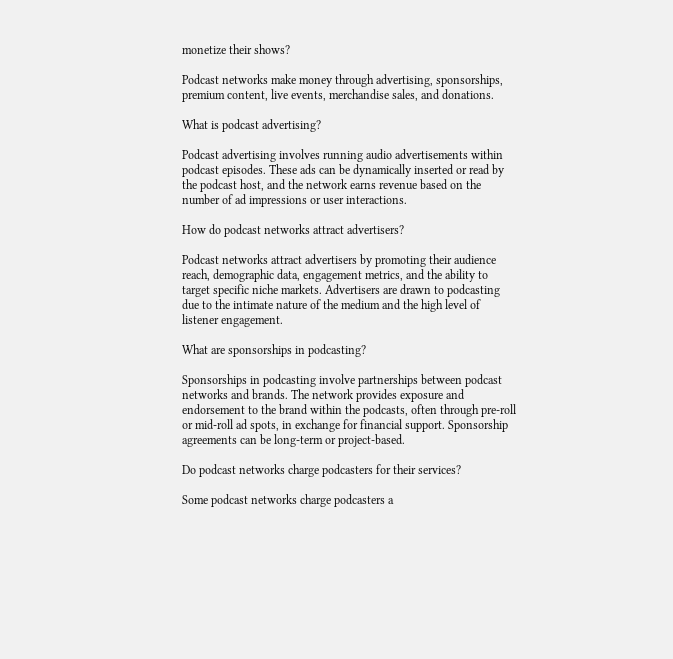monetize their shows?

Podcast networks make money through advertising, sponsorships, premium content, live events, merchandise sales, and donations.

What is podcast advertising?

Podcast advertising involves running audio advertisements within podcast episodes. These ads can be dynamically inserted or read by the podcast host, and the network earns revenue based on the number of ad impressions or user interactions.

How do podcast networks attract advertisers?

Podcast networks attract advertisers by promoting their audience reach, demographic data, engagement metrics, and the ability to target specific niche markets. Advertisers are drawn to podcasting due to the intimate nature of the medium and the high level of listener engagement.

What are sponsorships in podcasting?

Sponsorships in podcasting involve partnerships between podcast networks and brands. The network provides exposure and endorsement to the brand within the podcasts, often through pre-roll or mid-roll ad spots, in exchange for financial support. Sponsorship agreements can be long-term or project-based.

Do podcast networks charge podcasters for their services?

Some podcast networks charge podcasters a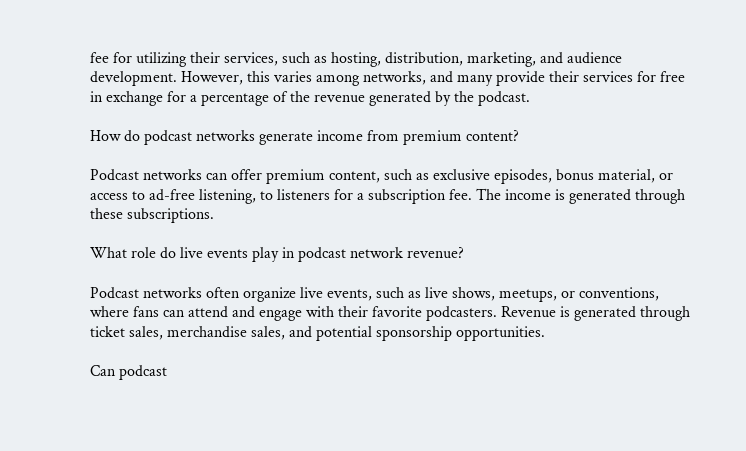fee for utilizing their services, such as hosting, distribution, marketing, and audience development. However, this varies among networks, and many provide their services for free in exchange for a percentage of the revenue generated by the podcast.

How do podcast networks generate income from premium content?

Podcast networks can offer premium content, such as exclusive episodes, bonus material, or access to ad-free listening, to listeners for a subscription fee. The income is generated through these subscriptions.

What role do live events play in podcast network revenue?

Podcast networks often organize live events, such as live shows, meetups, or conventions, where fans can attend and engage with their favorite podcasters. Revenue is generated through ticket sales, merchandise sales, and potential sponsorship opportunities.

Can podcast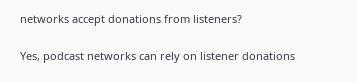networks accept donations from listeners?

Yes, podcast networks can rely on listener donations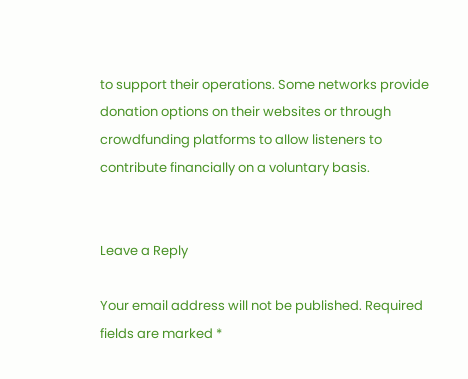to support their operations. Some networks provide donation options on their websites or through crowdfunding platforms to allow listeners to contribute financially on a voluntary basis.


Leave a Reply

Your email address will not be published. Required fields are marked *